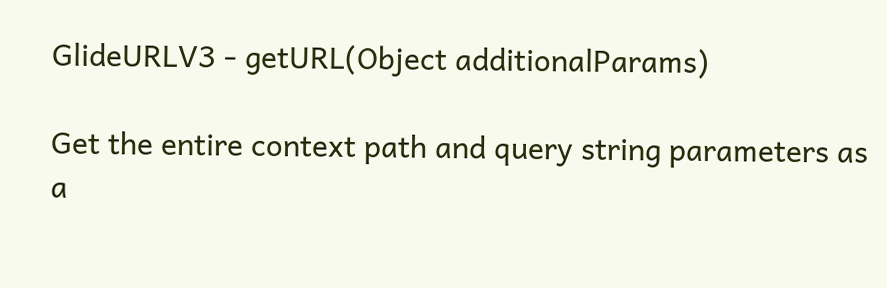GlideURLV3 - getURL(Object additionalParams)

Get the entire context path and query string parameters as a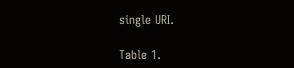single URI.

Table 1.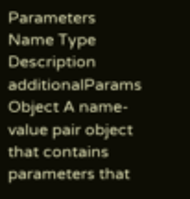Parameters
Name Type Description
additionalParams Object A name-value pair object that contains parameters that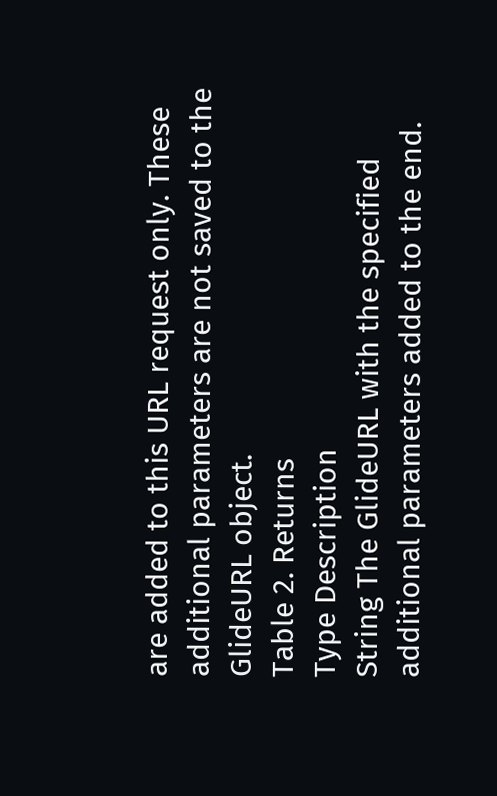are added to this URL request only. These additional parameters are not saved to the GlideURL object.
Table 2. Returns
Type Description
String The GlideURL with the specified additional parameters added to the end.